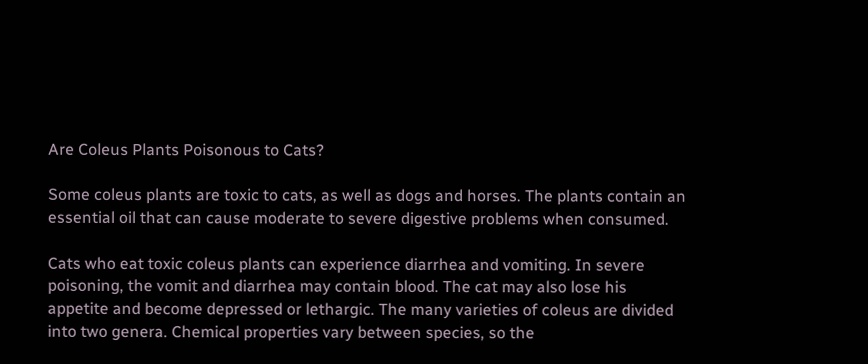Are Coleus Plants Poisonous to Cats?

Some coleus plants are toxic to cats, as well as dogs and horses. The plants contain an essential oil that can cause moderate to severe digestive problems when consumed.

Cats who eat toxic coleus plants can experience diarrhea and vomiting. In severe poisoning, the vomit and diarrhea may contain blood. The cat may also lose his appetite and become depressed or lethargic. The many varieties of coleus are divided into two genera. Chemical properties vary between species, so the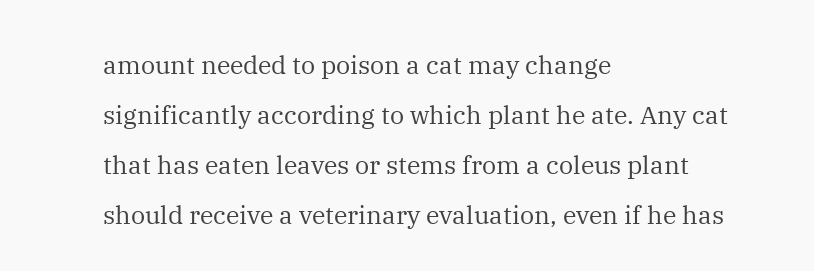amount needed to poison a cat may change significantly according to which plant he ate. Any cat that has eaten leaves or stems from a coleus plant should receive a veterinary evaluation, even if he has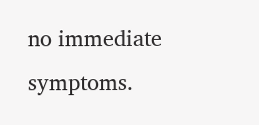no immediate symptoms.